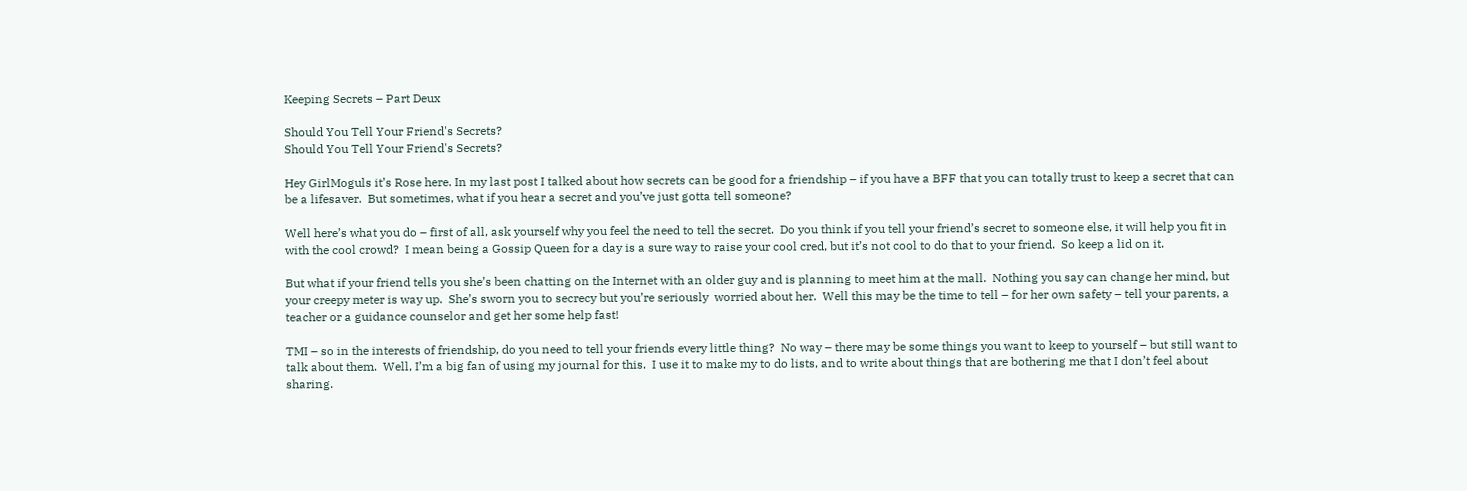Keeping Secrets – Part Deux

Should You Tell Your Friend's Secrets?
Should You Tell Your Friend's Secrets?

Hey GirlMoguls it’s Rose here. In my last post I talked about how secrets can be good for a friendship – if you have a BFF that you can totally trust to keep a secret that can be a lifesaver.  But sometimes, what if you hear a secret and you’ve just gotta tell someone?

Well here’s what you do – first of all, ask yourself why you feel the need to tell the secret.  Do you think if you tell your friend’s secret to someone else, it will help you fit in with the cool crowd?  I mean being a Gossip Queen for a day is a sure way to raise your cool cred, but it’s not cool to do that to your friend.  So keep a lid on it.

But what if your friend tells you she’s been chatting on the Internet with an older guy and is planning to meet him at the mall.  Nothing you say can change her mind, but your creepy meter is way up.  She’s sworn you to secrecy but you’re seriously  worried about her.  Well this may be the time to tell – for her own safety – tell your parents, a teacher or a guidance counselor and get her some help fast!

TMI – so in the interests of friendship, do you need to tell your friends every little thing?  No way – there may be some things you want to keep to yourself – but still want to talk about them.  Well, I’m a big fan of using my journal for this.  I use it to make my to do lists, and to write about things that are bothering me that I don’t feel about sharing.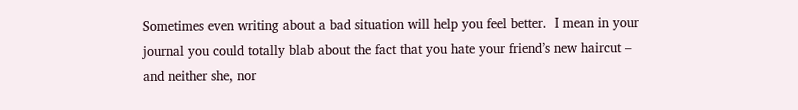Sometimes even writing about a bad situation will help you feel better.  I mean in your journal you could totally blab about the fact that you hate your friend’s new haircut – and neither she, nor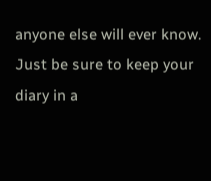anyone else will ever know.  Just be sure to keep your diary in a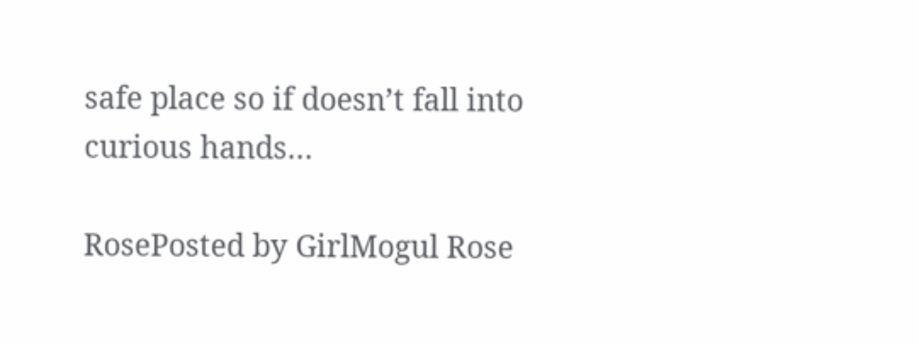safe place so if doesn’t fall into curious hands…

RosePosted by GirlMogul Rose